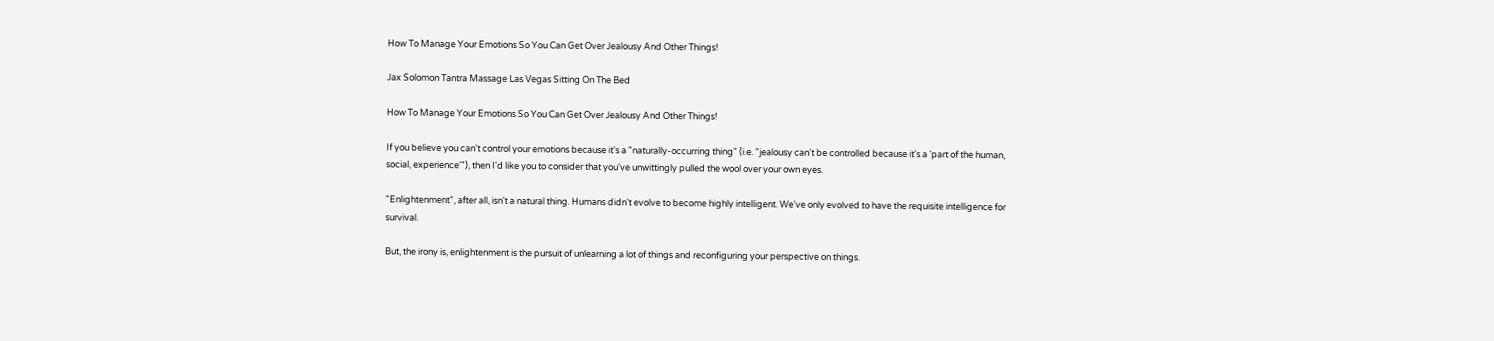How To Manage Your Emotions So You Can Get Over Jealousy And Other Things!

Jax Solomon Tantra Massage Las Vegas Sitting On The Bed

How To Manage Your Emotions So You Can Get Over Jealousy And Other Things!

If you believe you can't control your emotions because it's a "naturally-occurring thing" (i.e. "jealousy can't be controlled because it's a 'part of the human, social, experience'"), then I'd like you to consider that you've unwittingly pulled the wool over your own eyes.

"Enlightenment", after all, isn't a natural thing. Humans didn't evolve to become highly intelligent. We've only evolved to have the requisite intelligence for survival.

But, the irony is, enlightenment is the pursuit of unlearning a lot of things and reconfiguring your perspective on things.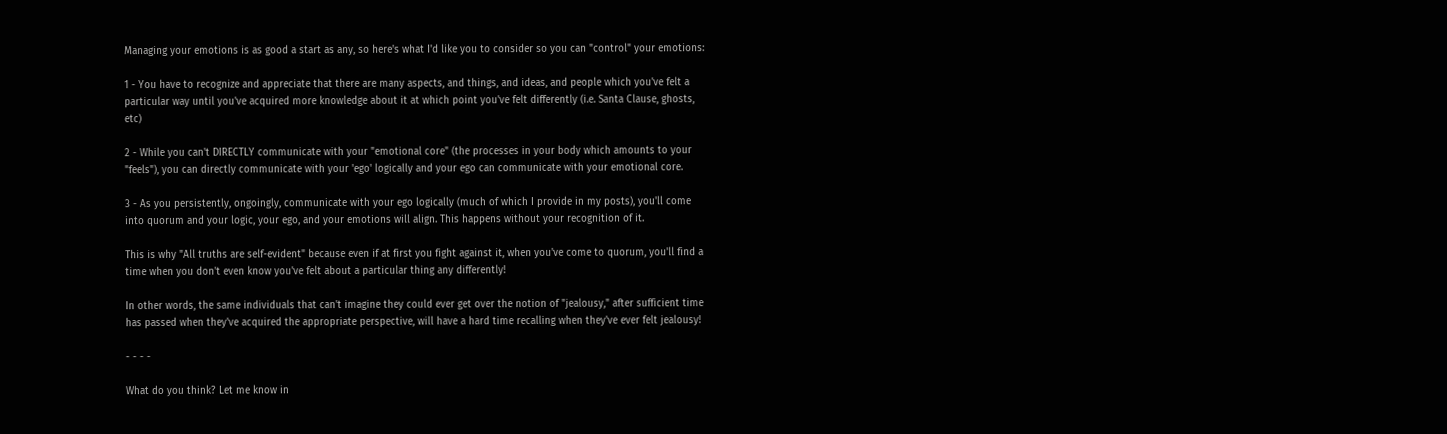Managing your emotions is as good a start as any, so here's what I'd like you to consider so you can "control" your emotions:

1 - You have to recognize and appreciate that there are many aspects, and things, and ideas, and people which you've felt a particular way until you've acquired more knowledge about it at which point you've felt differently (i.e. Santa Clause, ghosts, etc)

2 - While you can't DIRECTLY communicate with your "emotional core" (the processes in your body which amounts to your "feels"), you can directly communicate with your 'ego' logically and your ego can communicate with your emotional core.

3 - As you persistently, ongoingly, communicate with your ego logically (much of which I provide in my posts), you'll come into quorum and your logic, your ego, and your emotions will align. This happens without your recognition of it.

This is why "All truths are self-evident" because even if at first you fight against it, when you've come to quorum, you'll find a time when you don't even know you've felt about a particular thing any differently!

In other words, the same individuals that can't imagine they could ever get over the notion of "jealousy," after sufficient time has passed when they've acquired the appropriate perspective, will have a hard time recalling when they've ever felt jealousy!

- - - -

What do you think? Let me know in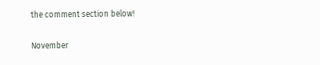the comment section below!

November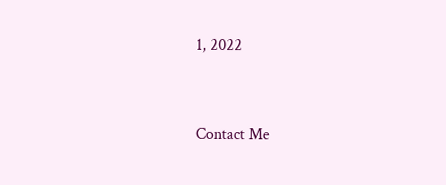1, 2022



Contact Me